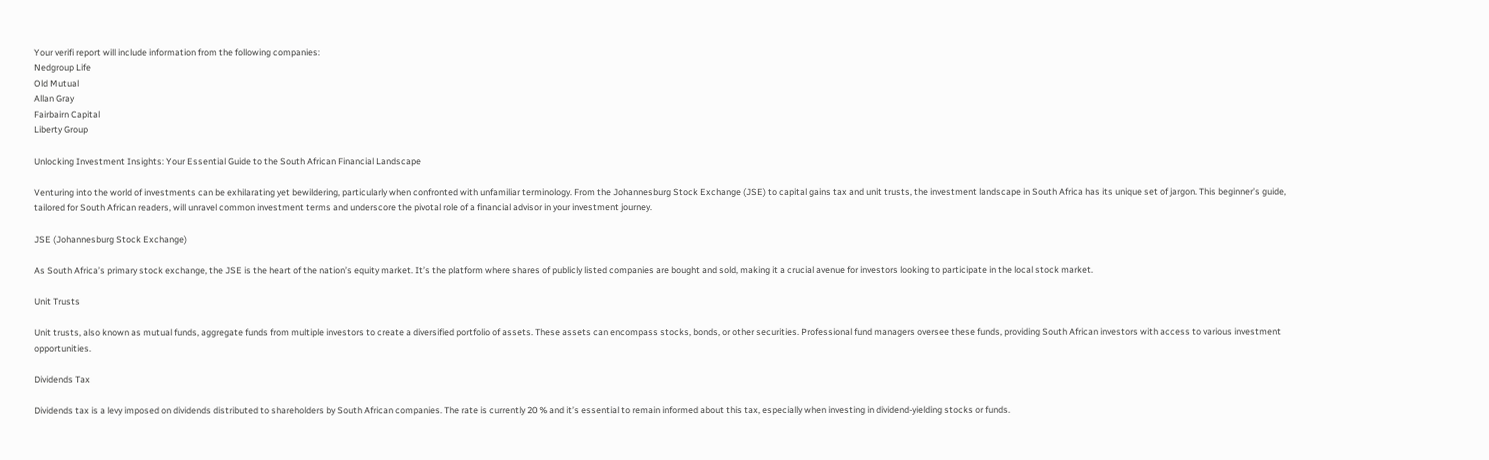Your verifi report will include information from the following companies:
Nedgroup Life
Old Mutual
Allan Gray
Fairbairn Capital
Liberty Group

Unlocking Investment Insights: Your Essential Guide to the South African Financial Landscape

Venturing into the world of investments can be exhilarating yet bewildering, particularly when confronted with unfamiliar terminology. From the Johannesburg Stock Exchange (JSE) to capital gains tax and unit trusts, the investment landscape in South Africa has its unique set of jargon. This beginner’s guide, tailored for South African readers, will unravel common investment terms and underscore the pivotal role of a financial advisor in your investment journey.

JSE (Johannesburg Stock Exchange)

As South Africa’s primary stock exchange, the JSE is the heart of the nation’s equity market. It’s the platform where shares of publicly listed companies are bought and sold, making it a crucial avenue for investors looking to participate in the local stock market.

Unit Trusts

Unit trusts, also known as mutual funds, aggregate funds from multiple investors to create a diversified portfolio of assets. These assets can encompass stocks, bonds, or other securities. Professional fund managers oversee these funds, providing South African investors with access to various investment opportunities.

Dividends Tax

Dividends tax is a levy imposed on dividends distributed to shareholders by South African companies. The rate is currently 20 % and it’s essential to remain informed about this tax, especially when investing in dividend-yielding stocks or funds.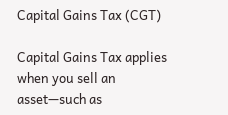Capital Gains Tax (CGT)

Capital Gains Tax applies when you sell an asset—such as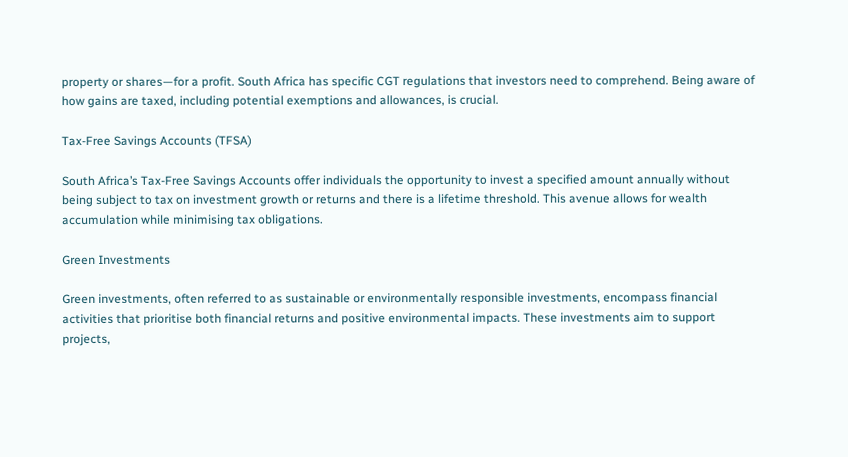property or shares—for a profit. South Africa has specific CGT regulations that investors need to comprehend. Being aware of how gains are taxed, including potential exemptions and allowances, is crucial.

Tax-Free Savings Accounts (TFSA)

South Africa’s Tax-Free Savings Accounts offer individuals the opportunity to invest a specified amount annually without being subject to tax on investment growth or returns and there is a lifetime threshold. This avenue allows for wealth accumulation while minimising tax obligations.

Green Investments

Green investments, often referred to as sustainable or environmentally responsible investments, encompass financial activities that prioritise both financial returns and positive environmental impacts. These investments aim to support projects,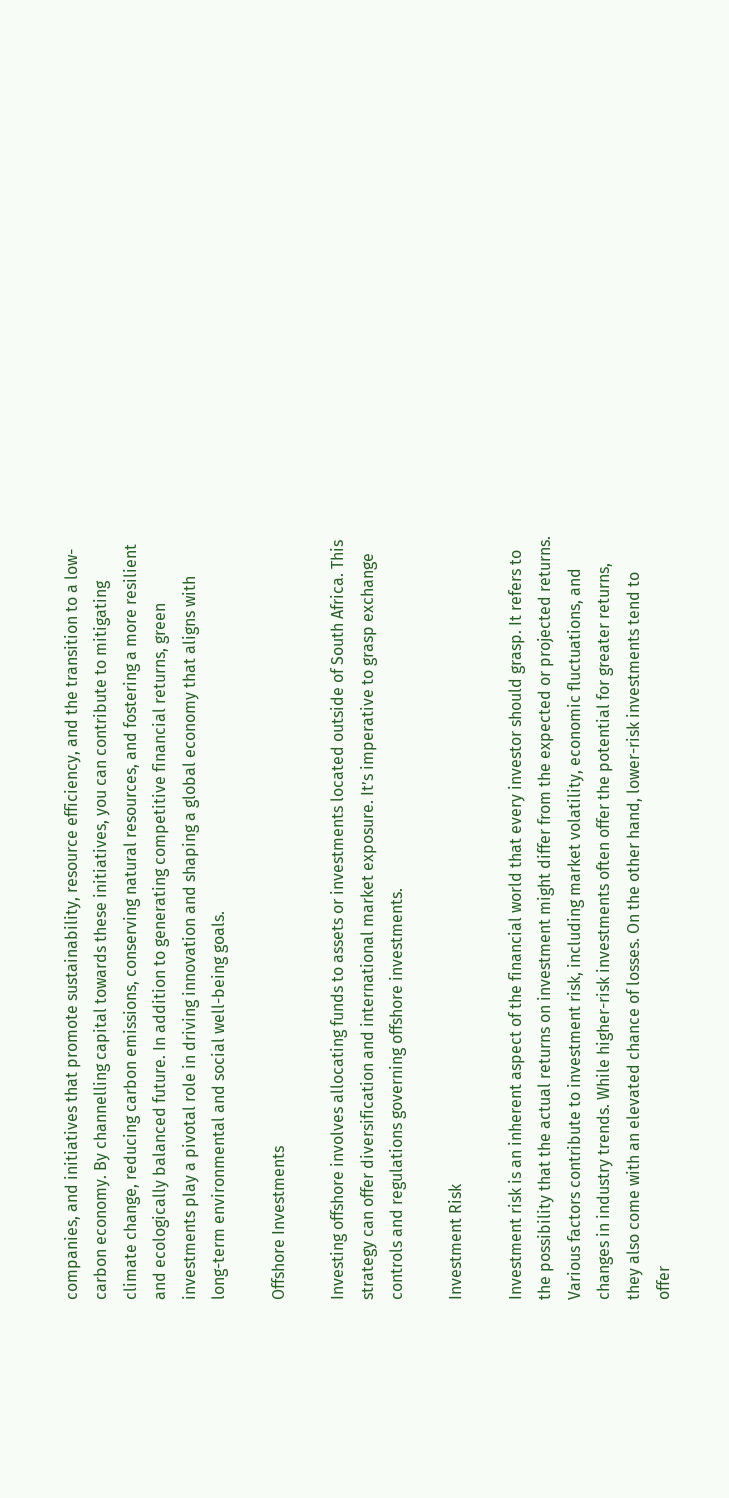companies, and initiatives that promote sustainability, resource efficiency, and the transition to a low-carbon economy. By channelling capital towards these initiatives, you can contribute to mitigating climate change, reducing carbon emissions, conserving natural resources, and fostering a more resilient and ecologically balanced future. In addition to generating competitive financial returns, green investments play a pivotal role in driving innovation and shaping a global economy that aligns with long-term environmental and social well-being goals.

Offshore Investments

Investing offshore involves allocating funds to assets or investments located outside of South Africa. This strategy can offer diversification and international market exposure. It’s imperative to grasp exchange controls and regulations governing offshore investments.

Investment Risk

Investment risk is an inherent aspect of the financial world that every investor should grasp. It refers to the possibility that the actual returns on investment might differ from the expected or projected returns. Various factors contribute to investment risk, including market volatility, economic fluctuations, and changes in industry trends. While higher-risk investments often offer the potential for greater returns, they also come with an elevated chance of losses. On the other hand, lower-risk investments tend to offer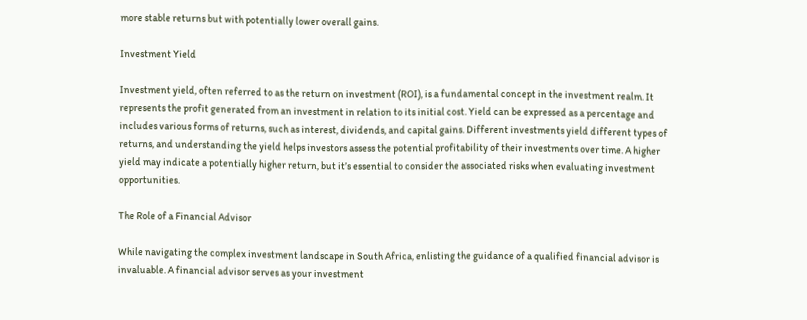more stable returns but with potentially lower overall gains.

Investment Yield

Investment yield, often referred to as the return on investment (ROI), is a fundamental concept in the investment realm. It represents the profit generated from an investment in relation to its initial cost. Yield can be expressed as a percentage and includes various forms of returns, such as interest, dividends, and capital gains. Different investments yield different types of returns, and understanding the yield helps investors assess the potential profitability of their investments over time. A higher yield may indicate a potentially higher return, but it’s essential to consider the associated risks when evaluating investment opportunities.

The Role of a Financial Advisor

While navigating the complex investment landscape in South Africa, enlisting the guidance of a qualified financial advisor is invaluable. A financial advisor serves as your investment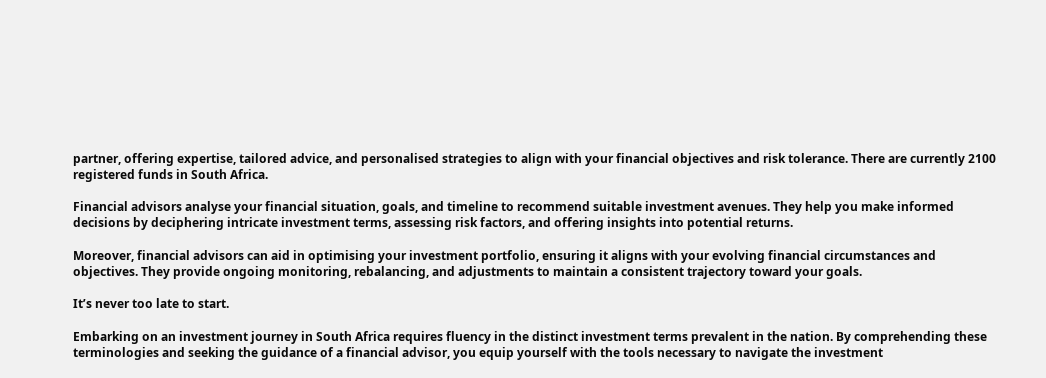partner, offering expertise, tailored advice, and personalised strategies to align with your financial objectives and risk tolerance. There are currently 2100 registered funds in South Africa.

Financial advisors analyse your financial situation, goals, and timeline to recommend suitable investment avenues. They help you make informed decisions by deciphering intricate investment terms, assessing risk factors, and offering insights into potential returns.

Moreover, financial advisors can aid in optimising your investment portfolio, ensuring it aligns with your evolving financial circumstances and objectives. They provide ongoing monitoring, rebalancing, and adjustments to maintain a consistent trajectory toward your goals.

It’s never too late to start.

Embarking on an investment journey in South Africa requires fluency in the distinct investment terms prevalent in the nation. By comprehending these terminologies and seeking the guidance of a financial advisor, you equip yourself with the tools necessary to navigate the investment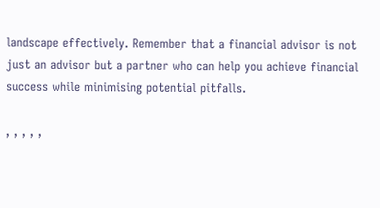landscape effectively. Remember that a financial advisor is not just an advisor but a partner who can help you achieve financial success while minimising potential pitfalls.

, , , , ,